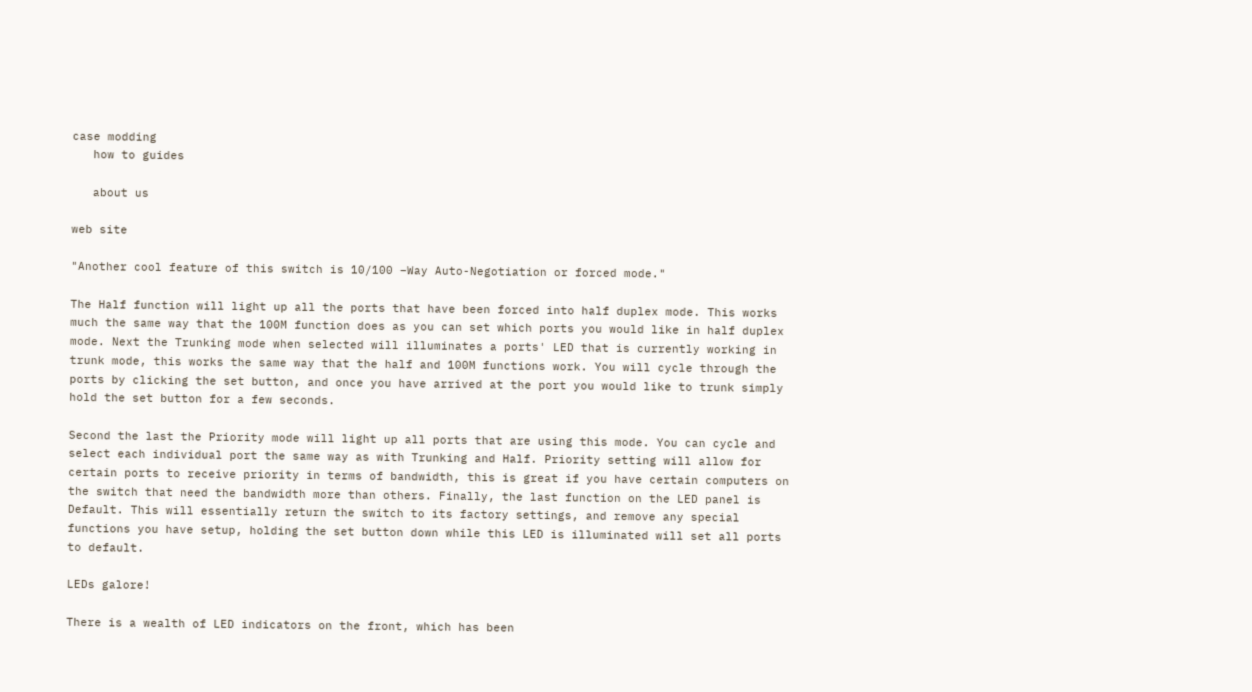case modding
   how to guides

   about us

web site

"Another cool feature of this switch is 10/100 –Way Auto-Negotiation or forced mode."

The Half function will light up all the ports that have been forced into half duplex mode. This works much the same way that the 100M function does as you can set which ports you would like in half duplex mode. Next the Trunking mode when selected will illuminates a ports' LED that is currently working in trunk mode, this works the same way that the half and 100M functions work. You will cycle through the ports by clicking the set button, and once you have arrived at the port you would like to trunk simply hold the set button for a few seconds.

Second the last the Priority mode will light up all ports that are using this mode. You can cycle and select each individual port the same way as with Trunking and Half. Priority setting will allow for certain ports to receive priority in terms of bandwidth, this is great if you have certain computers on the switch that need the bandwidth more than others. Finally, the last function on the LED panel is Default. This will essentially return the switch to its factory settings, and remove any special functions you have setup, holding the set button down while this LED is illuminated will set all ports to default.

LEDs galore!

There is a wealth of LED indicators on the front, which has been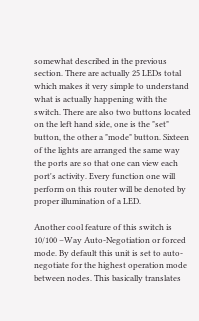somewhat described in the previous section. There are actually 25 LEDs total which makes it very simple to understand what is actually happening with the switch. There are also two buttons located on the left hand side, one is the "set" button, the other a "mode" button. Sixteen of the lights are arranged the same way the ports are so that one can view each port's activity. Every function one will perform on this router will be denoted by proper illumination of a LED.

Another cool feature of this switch is 10/100 –Way Auto-Negotiation or forced mode. By default this unit is set to auto-negotiate for the highest operation mode between nodes. This basically translates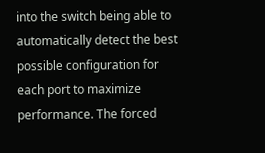into the switch being able to automatically detect the best possible configuration for each port to maximize performance. The forced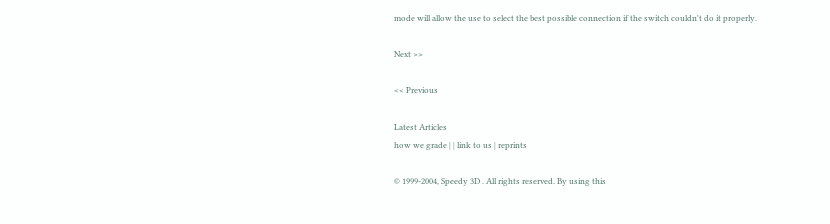mode will allow the use to select the best possible connection if the switch couldn't do it properly.

Next >>

<< Previous

Latest Articles
how we grade | | link to us | reprints

© 1999-2004, Speedy 3D . All rights reserved. By using this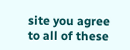site you agree to all of these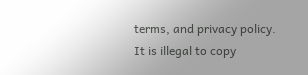terms, and privacy policy.
It is illegal to copy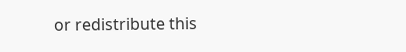or redistribute this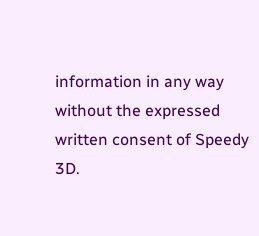information in any way without the expressed written consent of Speedy 3D.